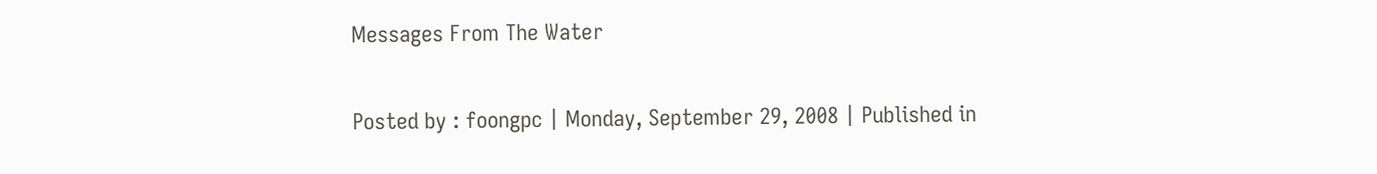Messages From The Water

Posted by : foongpc | Monday, September 29, 2008 | Published in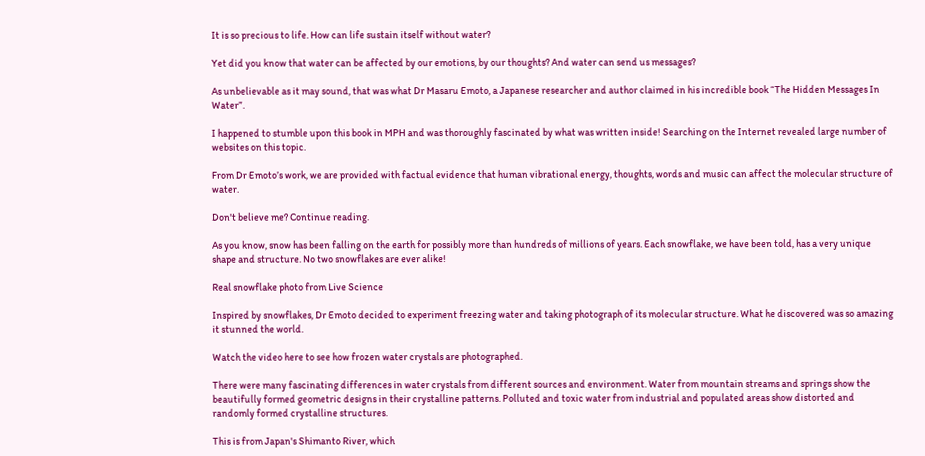It is so precious to life. How can life sustain itself without water?

Yet did you know that water can be affected by our emotions, by our thoughts? And water can send us messages?

As unbelievable as it may sound, that was what Dr Masaru Emoto, a Japanese researcher and author claimed in his incredible book “The Hidden Messages In Water”.

I happened to stumble upon this book in MPH and was thoroughly fascinated by what was written inside! Searching on the Internet revealed large number of websites on this topic.

From Dr Emoto’s work, we are provided with factual evidence that human vibrational energy, thoughts, words and music can affect the molecular structure of water.

Don't believe me? Continue reading.

As you know, snow has been falling on the earth for possibly more than hundreds of millions of years. Each snowflake, we have been told, has a very unique shape and structure. No two snowflakes are ever alike!

Real snowflake photo from Live Science

Inspired by snowflakes, Dr Emoto decided to experiment freezing water and taking photograph of its molecular structure. What he discovered was so amazing it stunned the world.

Watch the video here to see how frozen water crystals are photographed.

There were many fascinating differences in water crystals from different sources and environment. Water from mountain streams and springs show the beautifully formed geometric designs in their crystalline patterns. Polluted and toxic water from industrial and populated areas show distorted and randomly formed crystalline structures.

This is from Japan's Shimanto River, which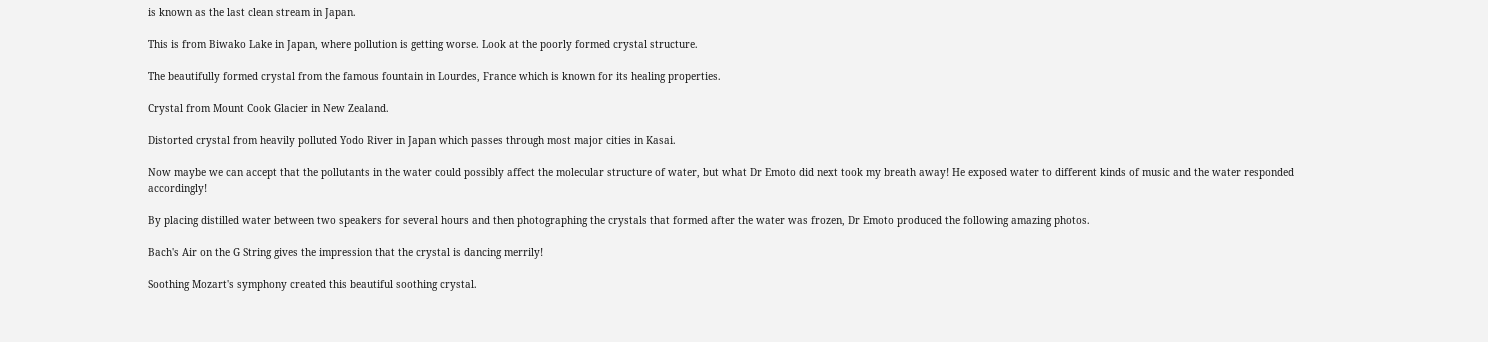is known as the last clean stream in Japan.

This is from Biwako Lake in Japan, where pollution is getting worse. Look at the poorly formed crystal structure.

The beautifully formed crystal from the famous fountain in Lourdes, France which is known for its healing properties.

Crystal from Mount Cook Glacier in New Zealand.

Distorted crystal from heavily polluted Yodo River in Japan which passes through most major cities in Kasai.

Now maybe we can accept that the pollutants in the water could possibly affect the molecular structure of water, but what Dr Emoto did next took my breath away! He exposed water to different kinds of music and the water responded accordingly!

By placing distilled water between two speakers for several hours and then photographing the crystals that formed after the water was frozen, Dr Emoto produced the following amazing photos.

Bach's Air on the G String gives the impression that the crystal is dancing merrily!

Soothing Mozart's symphony created this beautiful soothing crystal.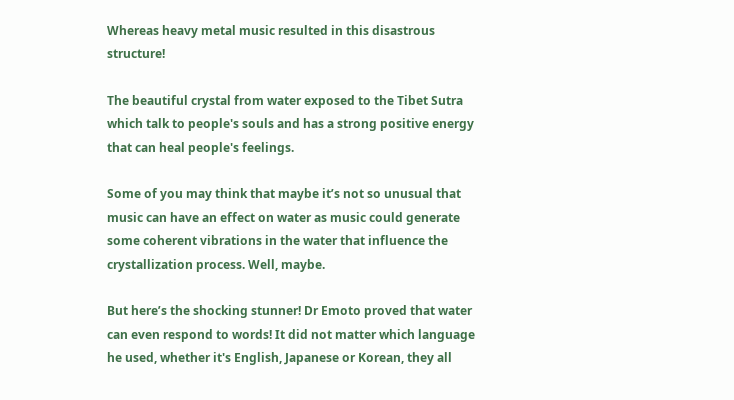Whereas heavy metal music resulted in this disastrous structure!

The beautiful crystal from water exposed to the Tibet Sutra which talk to people's souls and has a strong positive energy that can heal people's feelings.

Some of you may think that maybe it’s not so unusual that music can have an effect on water as music could generate some coherent vibrations in the water that influence the crystallization process. Well, maybe.

But here’s the shocking stunner! Dr Emoto proved that water can even respond to words! It did not matter which language he used, whether it's English, Japanese or Korean, they all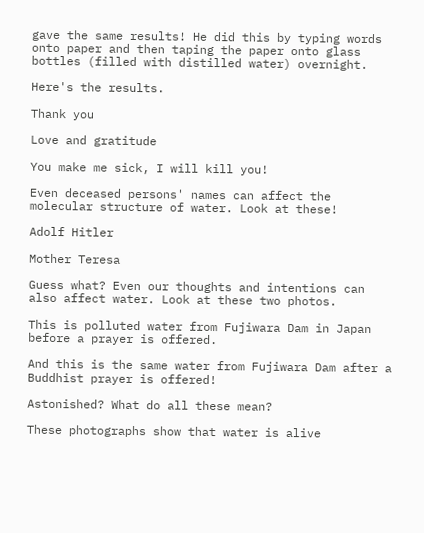gave the same results! He did this by typing words onto paper and then taping the paper onto glass bottles (filled with distilled water) overnight.

Here's the results.

Thank you

Love and gratitude

You make me sick, I will kill you!

Even deceased persons' names can affect the molecular structure of water. Look at these!

Adolf Hitler

Mother Teresa

Guess what? Even our thoughts and intentions can also affect water. Look at these two photos.

This is polluted water from Fujiwara Dam in Japan before a prayer is offered.

And this is the same water from Fujiwara Dam after a Buddhist prayer is offered!

Astonished? What do all these mean?

These photographs show that water is alive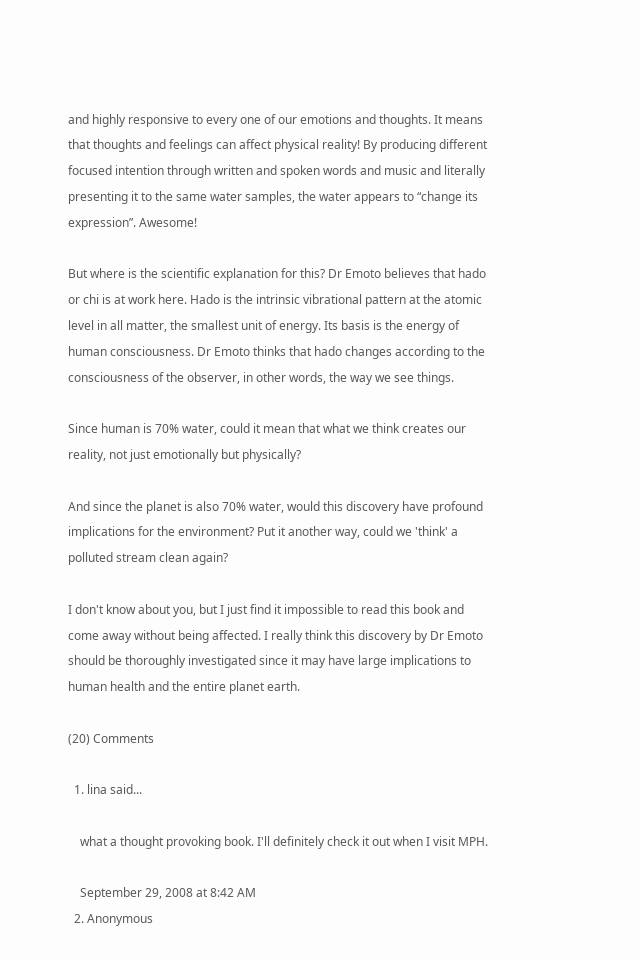and highly responsive to every one of our emotions and thoughts. It means that thoughts and feelings can affect physical reality! By producing different focused intention through written and spoken words and music and literally presenting it to the same water samples, the water appears to “change its expression”. Awesome!

But where is the scientific explanation for this? Dr Emoto believes that hado or chi is at work here. Hado is the intrinsic vibrational pattern at the atomic level in all matter, the smallest unit of energy. Its basis is the energy of human consciousness. Dr Emoto thinks that hado changes according to the consciousness of the observer, in other words, the way we see things.

Since human is 70% water, could it mean that what we think creates our reality, not just emotionally but physically?

And since the planet is also 70% water, would this discovery have profound implications for the environment? Put it another way, could we 'think' a polluted stream clean again?

I don't know about you, but I just find it impossible to read this book and come away without being affected. I really think this discovery by Dr Emoto should be thoroughly investigated since it may have large implications to human health and the entire planet earth.

(20) Comments

  1. lina said...

    what a thought provoking book. I'll definitely check it out when I visit MPH.

    September 29, 2008 at 8:42 AM
  2. Anonymous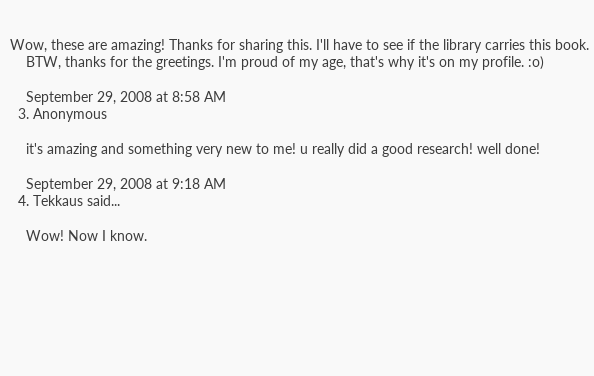Wow, these are amazing! Thanks for sharing this. I'll have to see if the library carries this book.
    BTW, thanks for the greetings. I'm proud of my age, that's why it's on my profile. :o)

    September 29, 2008 at 8:58 AM
  3. Anonymous

    it's amazing and something very new to me! u really did a good research! well done!

    September 29, 2008 at 9:18 AM
  4. Tekkaus said...

    Wow! Now I know.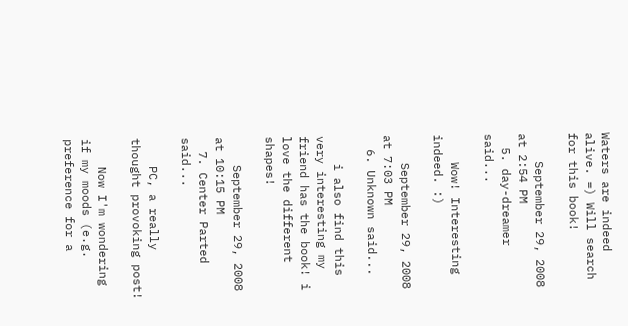Waters are indeed alive. =) Will search for this book!

    September 29, 2008 at 2:54 PM
  5. day-dreamer said...

    Wow! Interesting indeed. :)

    September 29, 2008 at 7:03 PM
  6. Unknown said...

    i also find this very interesting my friend has the book! i love the different shapes!

    September 29, 2008 at 10:15 PM
  7. Center Parted said...

    PC, a really thought provoking post!

    Now I'm wondering if my moods (e.g. preference for a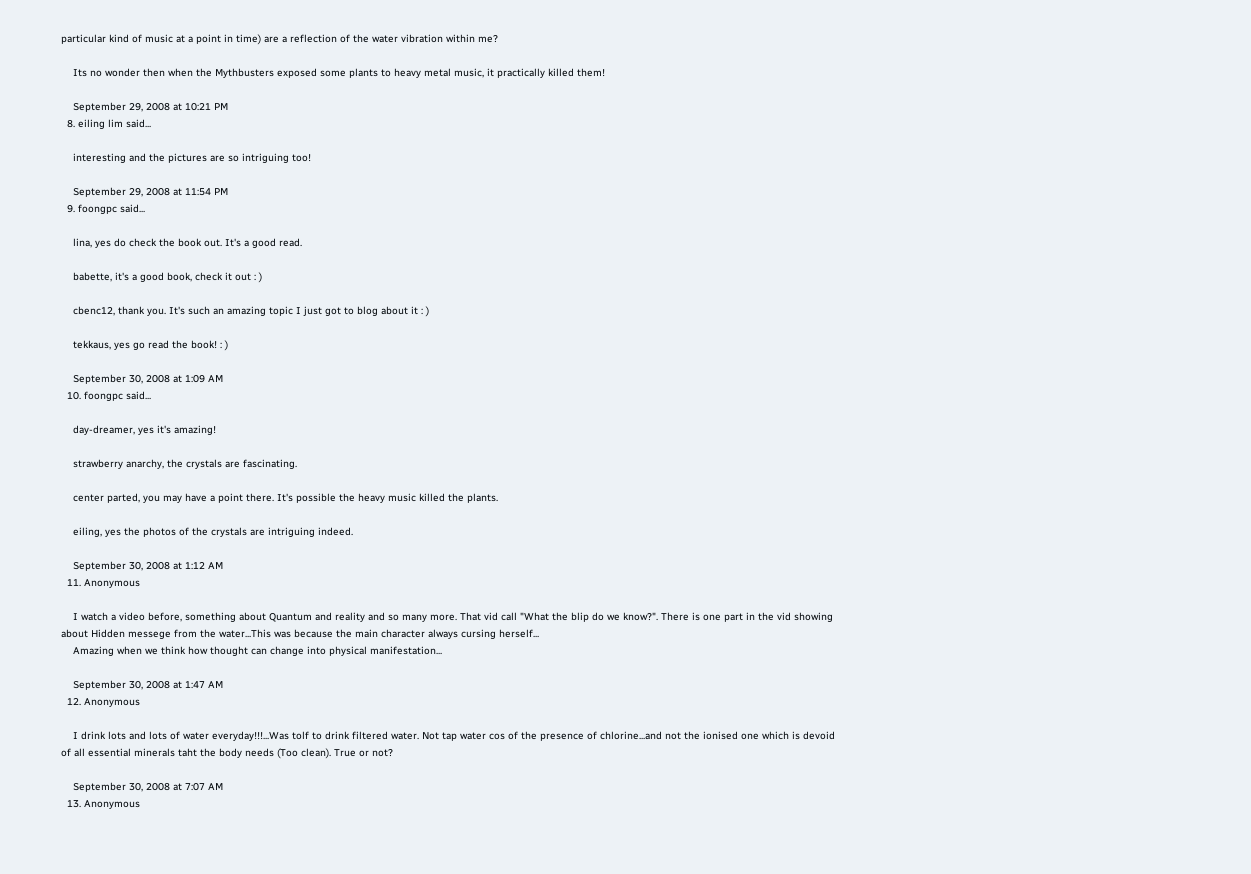particular kind of music at a point in time) are a reflection of the water vibration within me?

    Its no wonder then when the Mythbusters exposed some plants to heavy metal music, it practically killed them!

    September 29, 2008 at 10:21 PM
  8. eiling lim said...

    interesting and the pictures are so intriguing too!

    September 29, 2008 at 11:54 PM
  9. foongpc said...

    lina, yes do check the book out. It's a good read.

    babette, it's a good book, check it out : )

    cbenc12, thank you. It's such an amazing topic I just got to blog about it : )

    tekkaus, yes go read the book! : )

    September 30, 2008 at 1:09 AM
  10. foongpc said...

    day-dreamer, yes it's amazing!

    strawberry anarchy, the crystals are fascinating.

    center parted, you may have a point there. It's possible the heavy music killed the plants.

    eiling, yes the photos of the crystals are intriguing indeed.

    September 30, 2008 at 1:12 AM
  11. Anonymous

    I watch a video before, something about Quantum and reality and so many more. That vid call "What the blip do we know?". There is one part in the vid showing about Hidden messege from the water...This was because the main character always cursing herself...
    Amazing when we think how thought can change into physical manifestation...

    September 30, 2008 at 1:47 AM
  12. Anonymous

    I drink lots and lots of water everyday!!!...Was tolf to drink filtered water. Not tap water cos of the presence of chlorine...and not the ionised one which is devoid of all essential minerals taht the body needs (Too clean). True or not?

    September 30, 2008 at 7:07 AM
  13. Anonymous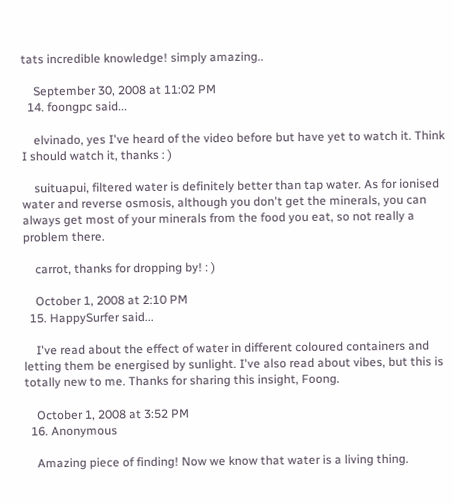tats incredible knowledge! simply amazing..

    September 30, 2008 at 11:02 PM
  14. foongpc said...

    elvinado, yes I've heard of the video before but have yet to watch it. Think I should watch it, thanks : )

    suituapui, filtered water is definitely better than tap water. As for ionised water and reverse osmosis, although you don't get the minerals, you can always get most of your minerals from the food you eat, so not really a problem there.

    carrot, thanks for dropping by! : )

    October 1, 2008 at 2:10 PM
  15. HappySurfer said...

    I've read about the effect of water in different coloured containers and letting them be energised by sunlight. I've also read about vibes, but this is totally new to me. Thanks for sharing this insight, Foong.

    October 1, 2008 at 3:52 PM
  16. Anonymous

    Amazing piece of finding! Now we know that water is a living thing.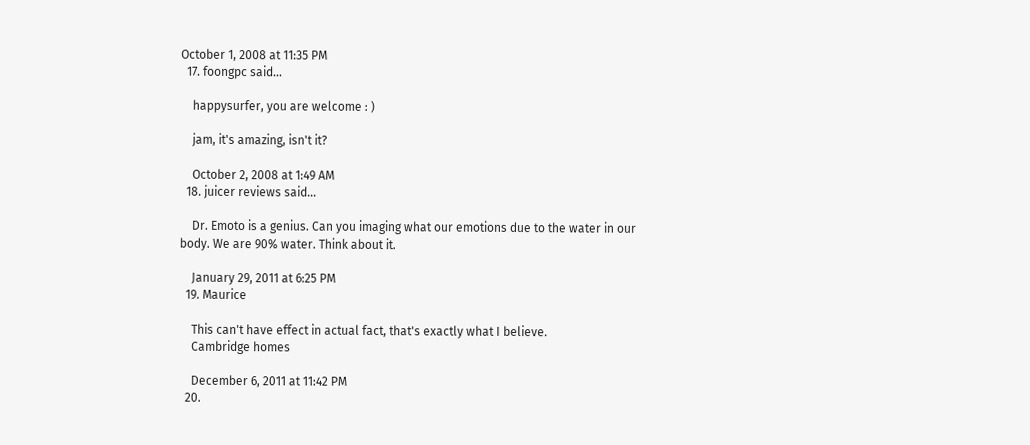October 1, 2008 at 11:35 PM
  17. foongpc said...

    happysurfer, you are welcome : )

    jam, it's amazing, isn't it?

    October 2, 2008 at 1:49 AM
  18. juicer reviews said...

    Dr. Emoto is a genius. Can you imaging what our emotions due to the water in our body. We are 90% water. Think about it.

    January 29, 2011 at 6:25 PM
  19. Maurice

    This can't have effect in actual fact, that's exactly what I believe.
    Cambridge homes

    December 6, 2011 at 11:42 PM
  20.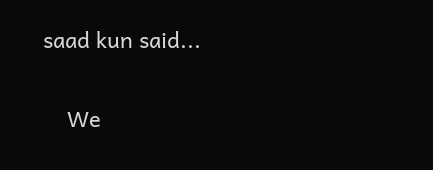saad kun said...

    We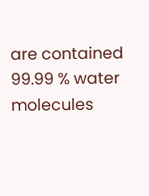are contained 99.99 % water molecules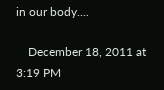in our body....

    December 18, 2011 at 3:19 PM